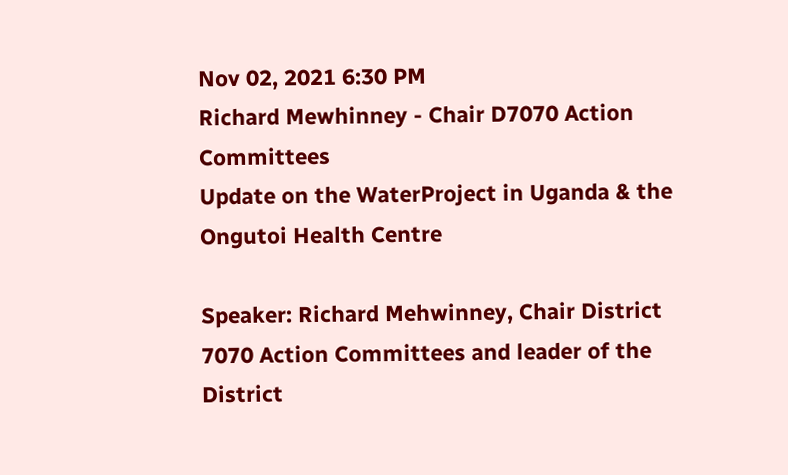Nov 02, 2021 6:30 PM
Richard Mewhinney - Chair D7070 Action Committees
Update on the WaterProject in Uganda & the Ongutoi Health Centre

Speaker: Richard Mehwinney, Chair District 7070 Action Committees and leader of the District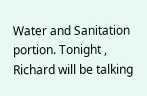Water and Sanitation portion. Tonight , Richard will be talking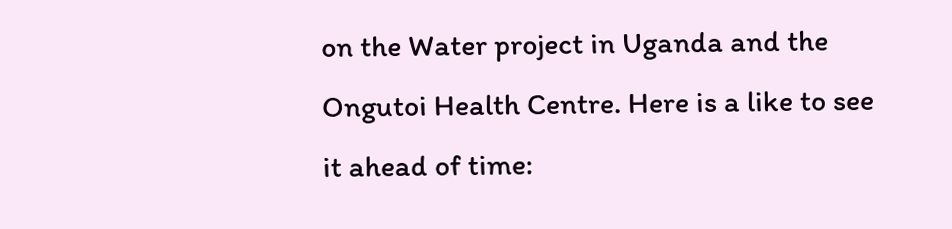on the Water project in Uganda and the Ongutoi Health Centre. Here is a like to see it ahead of time: